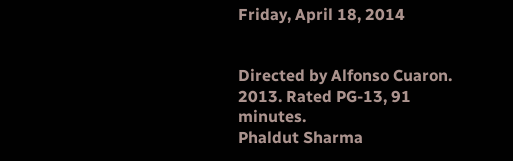Friday, April 18, 2014


Directed by Alfonso Cuaron.
2013. Rated PG-13, 91 minutes.
Phaldut Sharma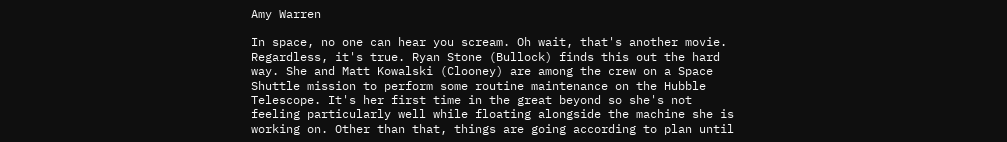Amy Warren

In space, no one can hear you scream. Oh wait, that's another movie. Regardless, it's true. Ryan Stone (Bullock) finds this out the hard way. She and Matt Kowalski (Clooney) are among the crew on a Space Shuttle mission to perform some routine maintenance on the Hubble Telescope. It's her first time in the great beyond so she's not feeling particularly well while floating alongside the machine she is working on. Other than that, things are going according to plan until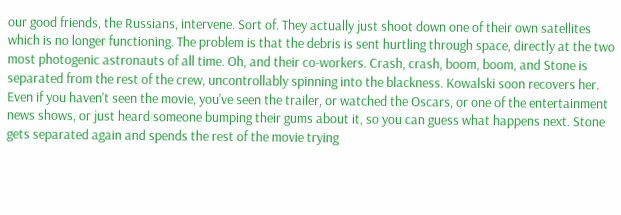our good friends, the Russians, intervene. Sort of. They actually just shoot down one of their own satellites which is no longer functioning. The problem is that the debris is sent hurtling through space, directly at the two most photogenic astronauts of all time. Oh, and their co-workers. Crash, crash, boom, boom, and Stone is separated from the rest of the crew, uncontrollably spinning into the blackness. Kowalski soon recovers her. Even if you haven't seen the movie, you've seen the trailer, or watched the Oscars, or one of the entertainment news shows, or just heard someone bumping their gums about it, so you can guess what happens next. Stone gets separated again and spends the rest of the movie trying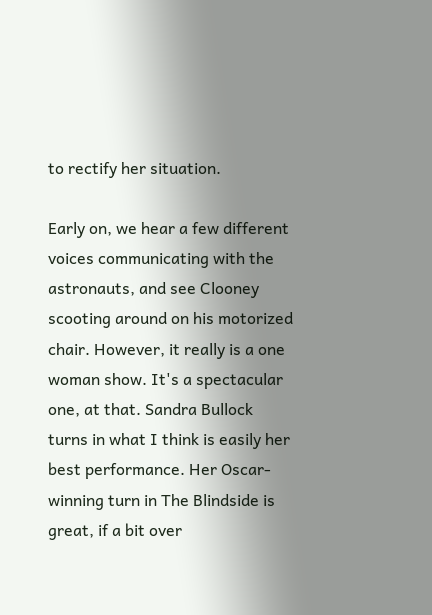to rectify her situation.

Early on, we hear a few different voices communicating with the astronauts, and see Clooney scooting around on his motorized chair. However, it really is a one woman show. It's a spectacular one, at that. Sandra Bullock turns in what I think is easily her best performance. Her Oscar-winning turn in The Blindside is great, if a bit over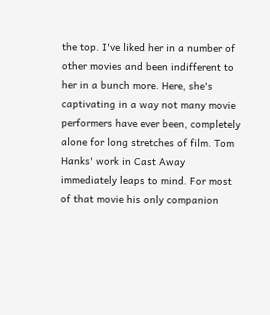the top. I've liked her in a number of other movies and been indifferent to her in a bunch more. Here, she's captivating in a way not many movie performers have ever been, completely alone for long stretches of film. Tom Hanks' work in Cast Away immediately leaps to mind. For most of that movie his only companion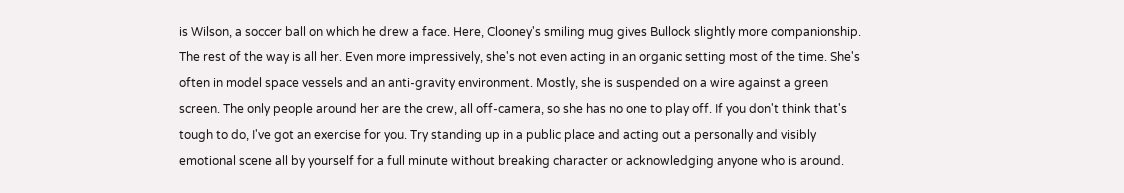is Wilson, a soccer ball on which he drew a face. Here, Clooney's smiling mug gives Bullock slightly more companionship. The rest of the way is all her. Even more impressively, she's not even acting in an organic setting most of the time. She's often in model space vessels and an anti-gravity environment. Mostly, she is suspended on a wire against a green screen. The only people around her are the crew, all off-camera, so she has no one to play off. If you don't think that's tough to do, I've got an exercise for you. Try standing up in a public place and acting out a personally and visibly emotional scene all by yourself for a full minute without breaking character or acknowledging anyone who is around.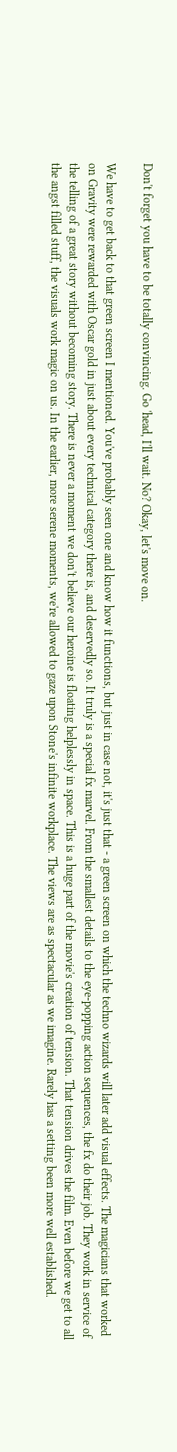Don't forget you have to be totally convincing. Go 'head, I'll wait. No? Okay, let's move on.

We have to get back to that green screen I mentioned. You've probably seen one and know how it functions, but just in case not, it's just that - a green screen on which the techno wizards will later add visual effects. The magicians that worked on Gravity were rewarded with Oscar gold in just about every technical category there is, and deservedly so. It truly is a special fx marvel. From the smallest details to the eye-popping action sequences, the fx do their job. They work in service of the telling of a great story without becoming story. There is never a moment we don't believe our heroine is floating helplessly in space. This is a huge part of the movie's creation of tension. That tension drives the film. Even before we get to all the angst filled stuff, the visuals work magic on us. In the earlier, more serene moments, we're allowed to gaze upon Stone's infinite workplace. The views are as spectacular as we imagine. Rarely has a setting been more well established.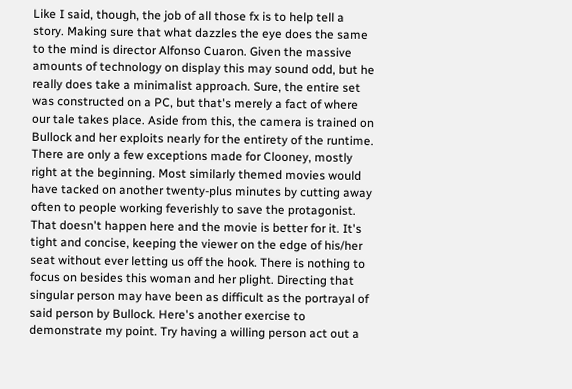Like I said, though, the job of all those fx is to help tell a story. Making sure that what dazzles the eye does the same to the mind is director Alfonso Cuaron. Given the massive amounts of technology on display this may sound odd, but he really does take a minimalist approach. Sure, the entire set was constructed on a PC, but that's merely a fact of where our tale takes place. Aside from this, the camera is trained on Bullock and her exploits nearly for the entirety of the runtime. There are only a few exceptions made for Clooney, mostly right at the beginning. Most similarly themed movies would have tacked on another twenty-plus minutes by cutting away often to people working feverishly to save the protagonist. That doesn't happen here and the movie is better for it. It's tight and concise, keeping the viewer on the edge of his/her seat without ever letting us off the hook. There is nothing to focus on besides this woman and her plight. Directing that singular person may have been as difficult as the portrayal of said person by Bullock. Here's another exercise to demonstrate my point. Try having a willing person act out a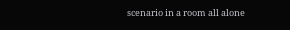scenario in a room all alone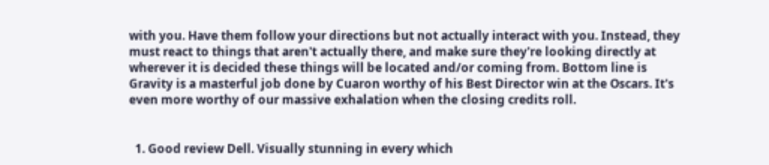with you. Have them follow your directions but not actually interact with you. Instead, they must react to things that aren't actually there, and make sure they're looking directly at wherever it is decided these things will be located and/or coming from. Bottom line is Gravity is a masterful job done by Cuaron worthy of his Best Director win at the Oscars. It's even more worthy of our massive exhalation when the closing credits roll.


  1. Good review Dell. Visually stunning in every which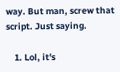way. But man, screw that script. Just saying.

    1. Lol, it's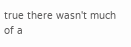true there wasn't much of a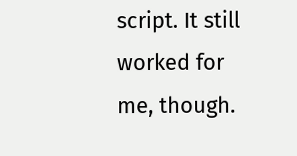script. It still worked for me, though.